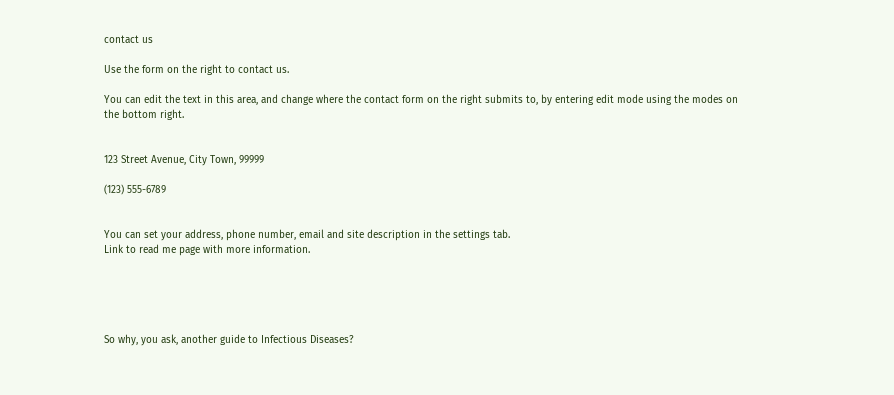contact us

Use the form on the right to contact us.

You can edit the text in this area, and change where the contact form on the right submits to, by entering edit mode using the modes on the bottom right.


123 Street Avenue, City Town, 99999

(123) 555-6789


You can set your address, phone number, email and site description in the settings tab.
Link to read me page with more information.





So why, you ask, another guide to Infectious Diseases?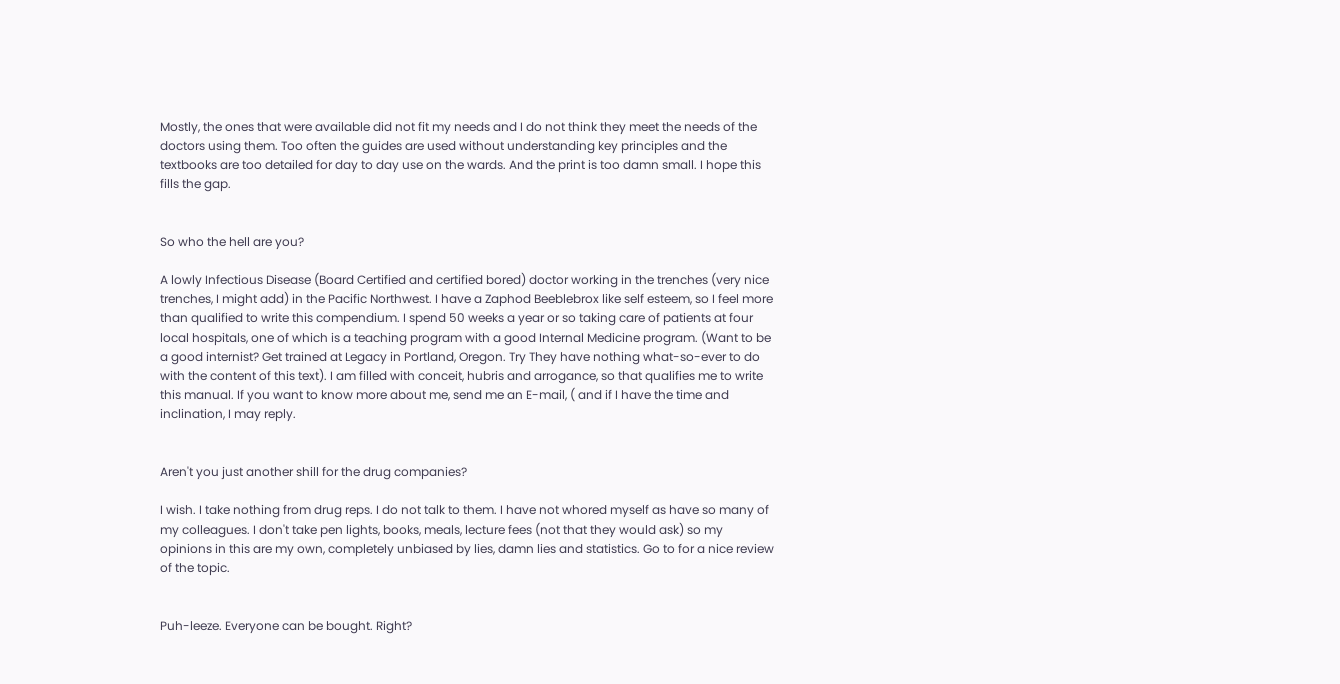Mostly, the ones that were available did not fit my needs and I do not think they meet the needs of the doctors using them. Too often the guides are used without understanding key principles and the textbooks are too detailed for day to day use on the wards. And the print is too damn small. I hope this fills the gap.


So who the hell are you?

A lowly Infectious Disease (Board Certified and certified bored) doctor working in the trenches (very nice trenches, I might add) in the Pacific Northwest. I have a Zaphod Beeblebrox like self esteem, so I feel more than qualified to write this compendium. I spend 50 weeks a year or so taking care of patients at four local hospitals, one of which is a teaching program with a good Internal Medicine program. (Want to be a good internist? Get trained at Legacy in Portland, Oregon. Try They have nothing what-so-ever to do with the content of this text). I am filled with conceit, hubris and arrogance, so that qualifies me to write this manual. If you want to know more about me, send me an E-mail, ( and if I have the time and inclination, I may reply.


Aren't you just another shill for the drug companies?

I wish. I take nothing from drug reps. I do not talk to them. I have not whored myself as have so many of my colleagues. I don't take pen lights, books, meals, lecture fees (not that they would ask) so my opinions in this are my own, completely unbiased by lies, damn lies and statistics. Go to for a nice review of the topic.


Puh-leeze. Everyone can be bought. Right?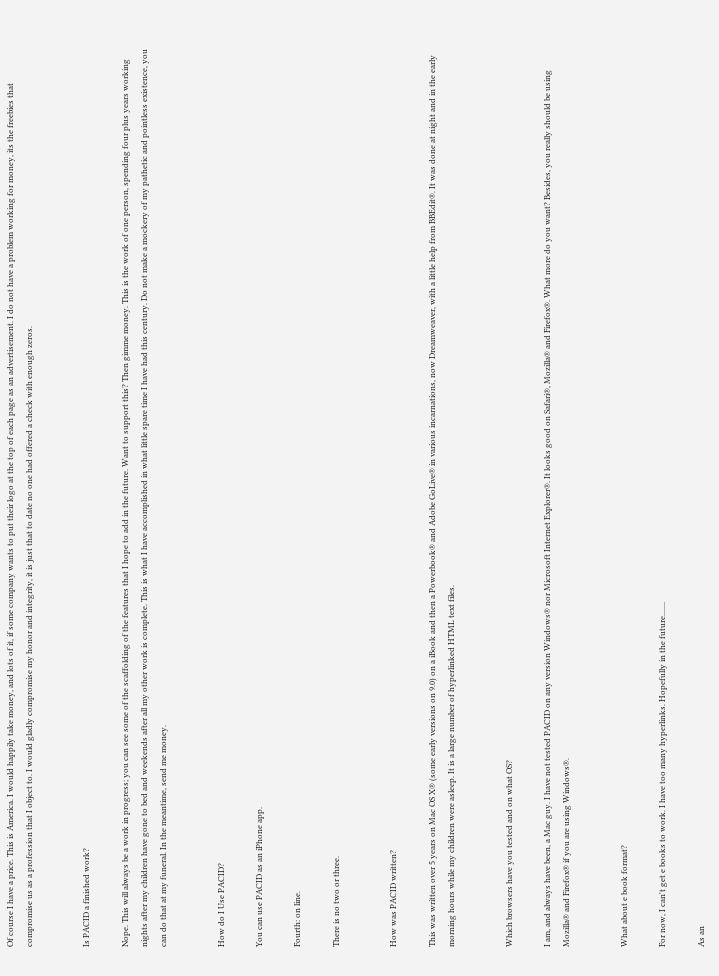Of course I have a price. This is America. I would happily take money, and lots of it, if some company wants to put their logo at the top of each page as an advertisement. I do not have a problem working for money, its the freebies that compromise us as a profession that I object to. I would gladly compromise my honor and integrity, it is just that to date no one had offered a check with enough zeros.


Is PACID a finished work?

Nope. This will always be a work in progress; you can see some of the scaffolding of the features that I hope to add in the future. Want to support this? Then gimme money. This is the work of one person, spending four plus years working nights after my children have gone to bed and weekends after all my other work is complete. This is what I have accomplished in what little spare time I have had this century. Do not make a mockery of my pathetic and pointless existence, you can do that at my funeral. In the meantime, send me money.


How do I Use PACID?

You can use PACID as an iPhone app.

Fourth: on line.

There is no two or three.


How was PACID written?

This was written over 5 years on Mac OS X® (some early versions on 9.0) on a iBook and then a Powerbook® and Adobe GoLive® in various incarnations, now Dreamweaver, with a little help from BBEdit®. It was done at night and in the early morning hours while my children were asleep. It is a large number of hyperlinked HTML text files.


Which browsers have you tested and on what OS?

I am, and always have been, a Mac guy. I have not tested PACID on any version Windows® nor Microsoft Internet Explorer®. It looks good on Safari®, Mozilla® and Firefox®. What more do you want? Besides, you really should be using Mozilla® and Firefox® if you are using Windows®.


What about e book format?

For now, I can't get e books to work. I have too many hyperlinks. Hopefully in the future.......

As an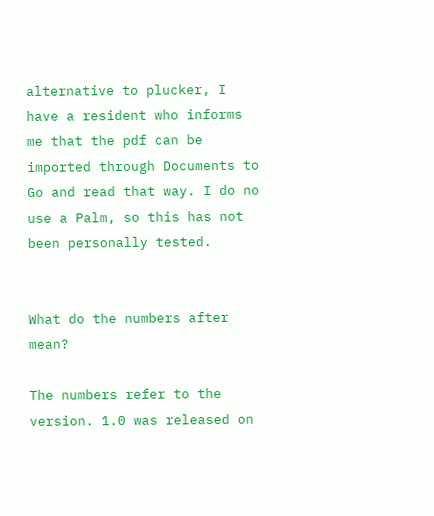alternative to plucker, I have a resident who informs me that the pdf can be imported through Documents to Go and read that way. I do no use a Palm, so this has not been personally tested.


What do the numbers after mean?

The numbers refer to the version. 1.0 was released on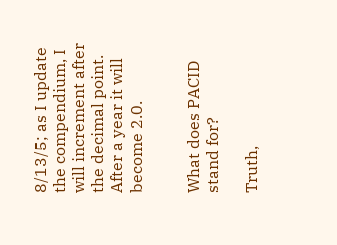8/13/5; as I update the compendium, I will increment after the decimal point. After a year it will become 2.0.


What does PACID stand for?

Truth,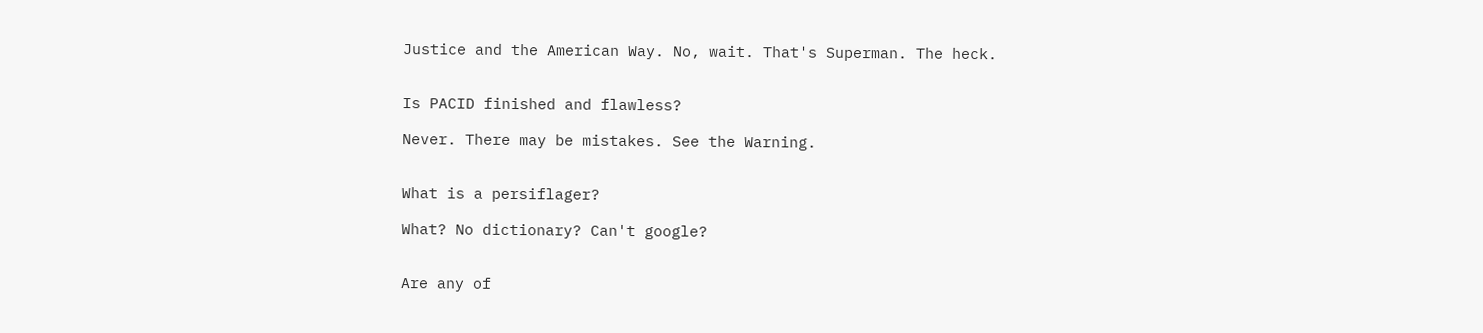Justice and the American Way. No, wait. That's Superman. The heck.


Is PACID finished and flawless?

Never. There may be mistakes. See the Warning.


What is a persiflager?

What? No dictionary? Can't google?


Are any of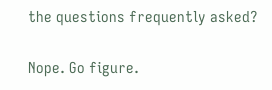the questions frequently asked?

Nope. Go figure.